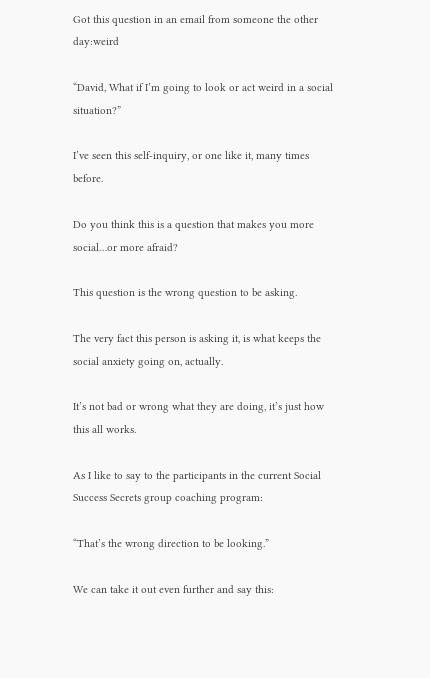Got this question in an email from someone the other day:weird

“David, What if I’m going to look or act weird in a social situation?”

I’ve seen this self-inquiry, or one like it, many times before.

Do you think this is a question that makes you more social…or more afraid?

This question is the wrong question to be asking.

The very fact this person is asking it, is what keeps the social anxiety going on, actually.

It’s not bad or wrong what they are doing, it’s just how this all works.

As I like to say to the participants in the current Social Success Secrets group coaching program:

“That’s the wrong direction to be looking.”

We can take it out even further and say this: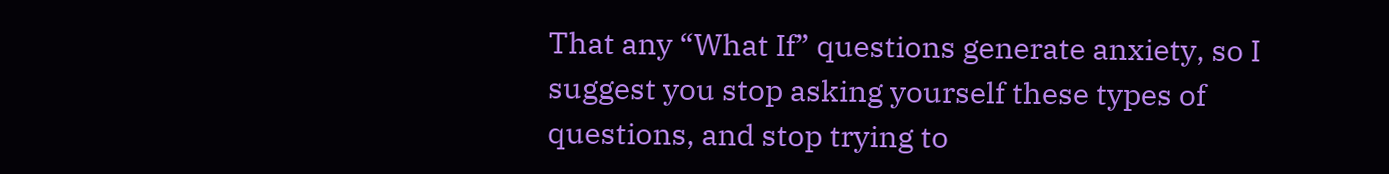That any “What If” questions generate anxiety, so I suggest you stop asking yourself these types of questions, and stop trying to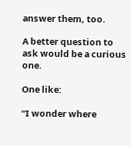answer them, too.

A better question to ask would be a curious one.

One like:

“I wonder where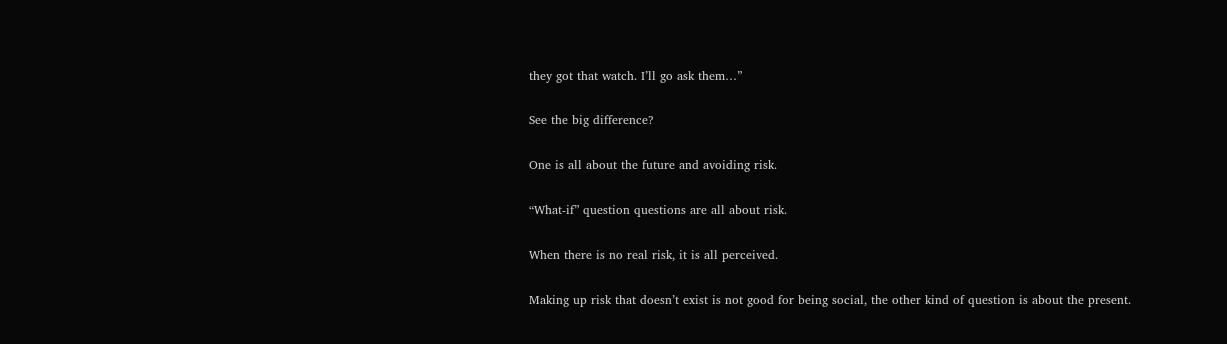they got that watch. I’ll go ask them…”

See the big difference?

One is all about the future and avoiding risk.

“What-if” question questions are all about risk.

When there is no real risk, it is all perceived.

Making up risk that doesn’t exist is not good for being social, the other kind of question is about the present.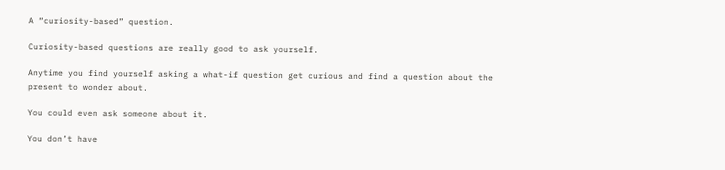A “curiosity-based” question.

Curiosity-based questions are really good to ask yourself.

Anytime you find yourself asking a what-if question get curious and find a question about the present to wonder about.

You could even ask someone about it.

You don’t have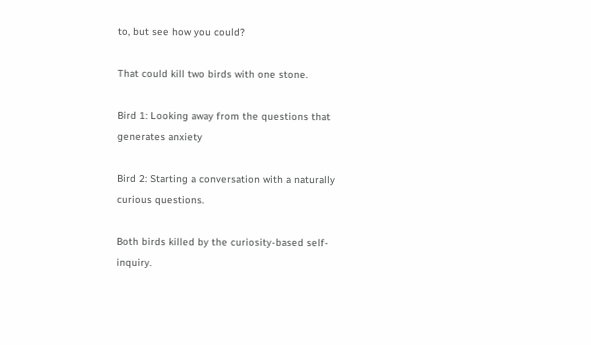to, but see how you could?

That could kill two birds with one stone.

Bird 1: Looking away from the questions that generates anxiety

Bird 2: Starting a conversation with a naturally curious questions.

Both birds killed by the curiosity-based self-inquiry.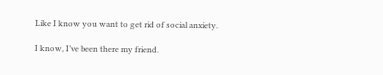Like I know you want to get rid of social anxiety.

I know, I’ve been there my friend.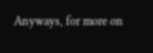Anyways, for more on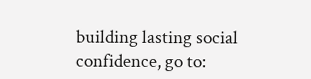building lasting social confidence, go to: